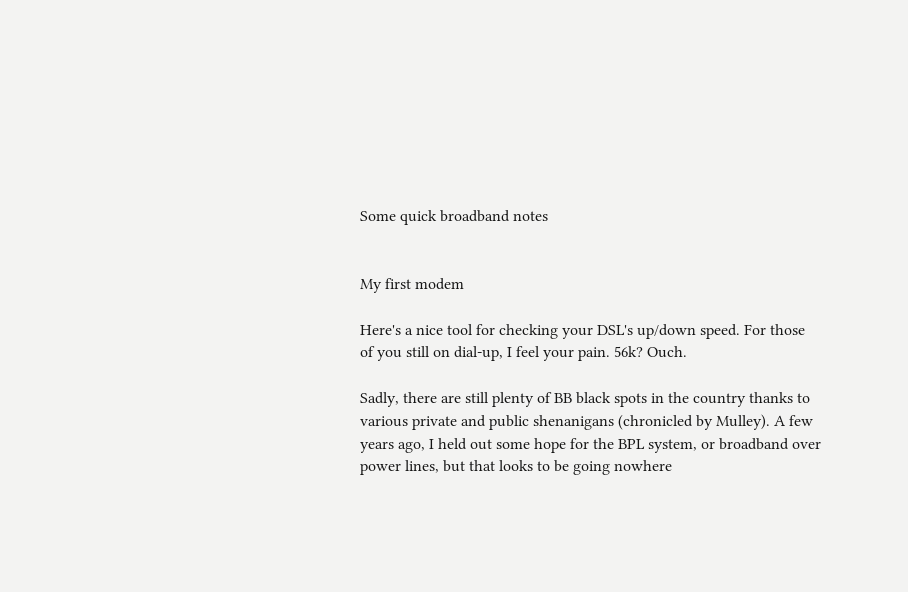Some quick broadband notes


My first modem

Here's a nice tool for checking your DSL's up/down speed. For those of you still on dial-up, I feel your pain. 56k? Ouch.

Sadly, there are still plenty of BB black spots in the country thanks to various private and public shenanigans (chronicled by Mulley). A few years ago, I held out some hope for the BPL system, or broadband over power lines, but that looks to be going nowhere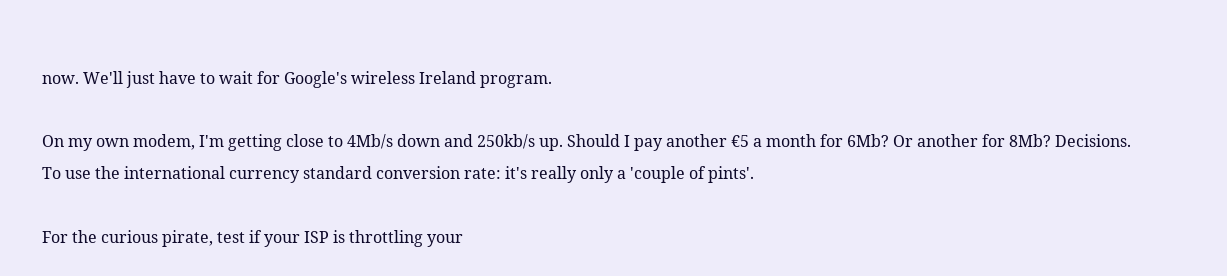now. We'll just have to wait for Google's wireless Ireland program.

On my own modem, I'm getting close to 4Mb/s down and 250kb/s up. Should I pay another €5 a month for 6Mb? Or another for 8Mb? Decisions. To use the international currency standard conversion rate: it's really only a 'couple of pints'.

For the curious pirate, test if your ISP is throttling your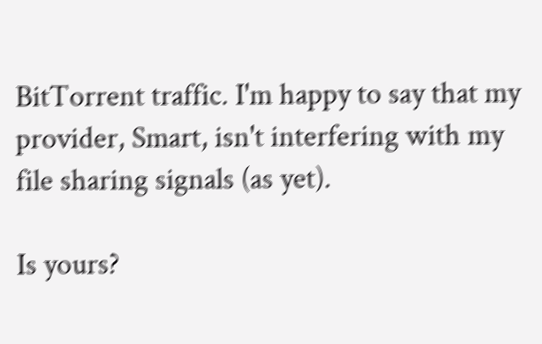BitTorrent traffic. I'm happy to say that my provider, Smart, isn't interfering with my file sharing signals (as yet).

Is yours?